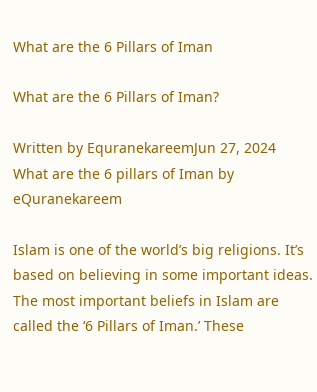What are the 6 Pillars of Iman

What are the 6 Pillars of Iman?

Written by EquranekareemJun 27, 2024
What are the 6 pillars of Iman by eQuranekareem

Islam is one of the world’s big religions. It’s based on believing in some important ideas. The most important beliefs in Islam are called the ‘6 Pillars of Iman.’ These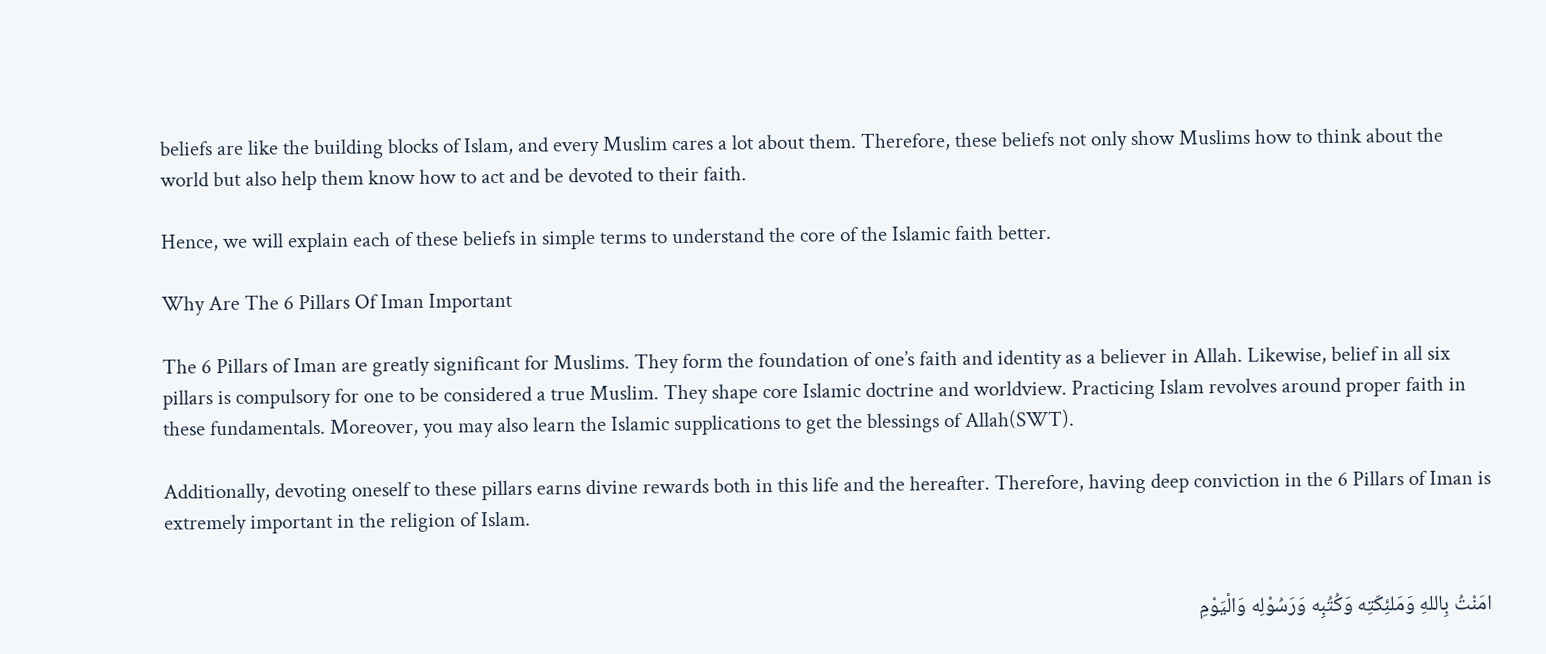beliefs are like the building blocks of Islam, and every Muslim cares a lot about them. Therefore, these beliefs not only show Muslims how to think about the world but also help them know how to act and be devoted to their faith.

Hence, we will explain each of these beliefs in simple terms to understand the core of the Islamic faith better.

Why Are The 6 Pillars Of Iman Important

The 6 Pillars of Iman are greatly significant for Muslims. They form the foundation of one’s faith and identity as a believer in Allah. Likewise, belief in all six pillars is compulsory for one to be considered a true Muslim. They shape core Islamic doctrine and worldview. Practicing Islam revolves around proper faith in these fundamentals. Moreover, you may also learn the Islamic supplications to get the blessings of Allah(SWT).

Additionally, devoting oneself to these pillars earns divine rewards both in this life and the hereafter. Therefore, having deep conviction in the 6 Pillars of Iman is extremely important in the religion of Islam.


امَنْتُ بِاللهِ وَمَلئِكَتِه وَكُتُبِه وَرَسُوْلِه وَالْيَوْمِ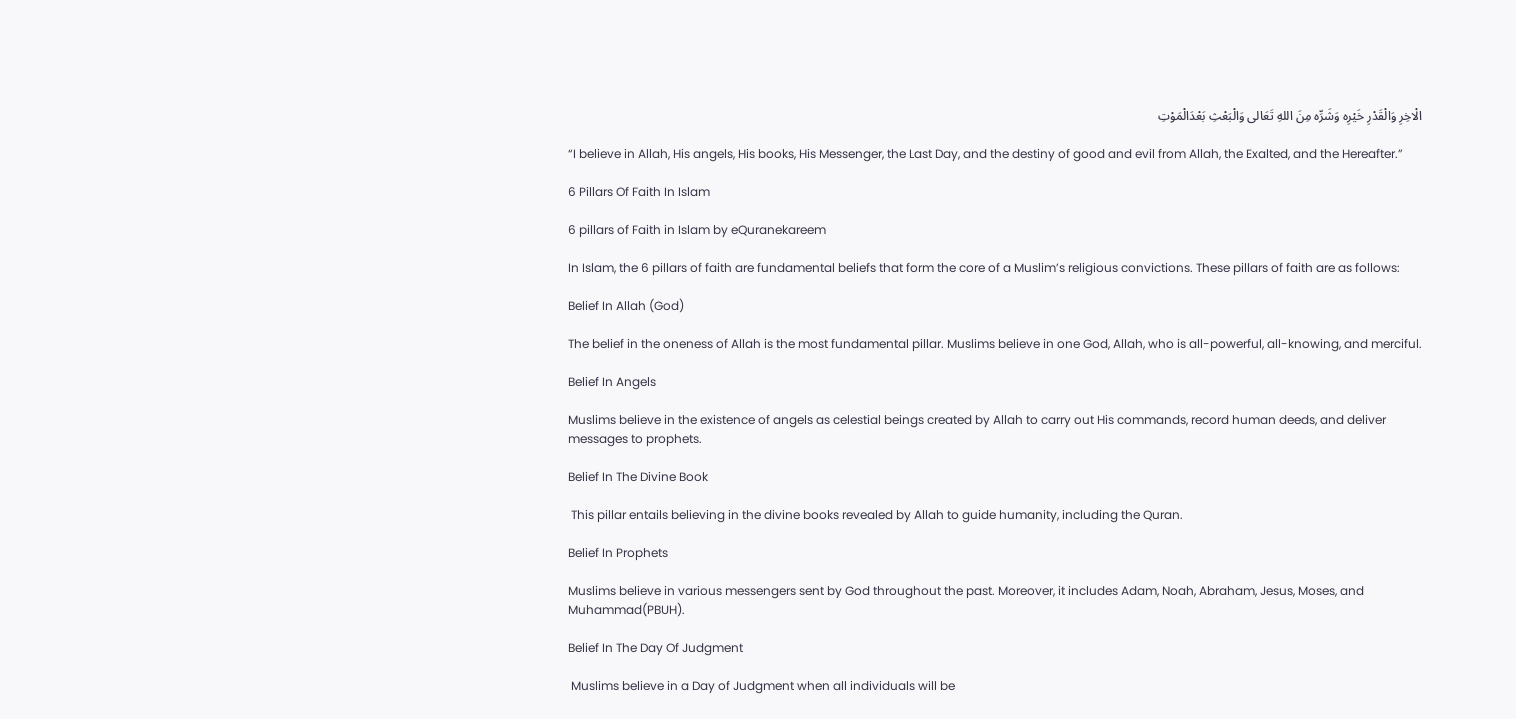الْاخِرِ وَالْقَدْرِ خَيْرِه وَشَرِّه مِنَ اللهِ تَعَالى وَالْبَعْثِ بَعْدَالْمَوْتِ

“I believe in Allah, His angels, His books, His Messenger, the Last Day, and the destiny of good and evil from Allah, the Exalted, and the Hereafter.”

6 Pillars Of Faith In Islam

6 pillars of Faith in Islam by eQuranekareem

In Islam, the 6 pillars of faith are fundamental beliefs that form the core of a Muslim’s religious convictions. These pillars of faith are as follows:

Belief In Allah (God)

The belief in the oneness of Allah is the most fundamental pillar. Muslims believe in one God, Allah, who is all-powerful, all-knowing, and merciful.

Belief In Angels

Muslims believe in the existence of angels as celestial beings created by Allah to carry out His commands, record human deeds, and deliver messages to prophets.

Belief In The Divine Book

 This pillar entails believing in the divine books revealed by Allah to guide humanity, including the Quran.

Belief In Prophets

Muslims believe in various messengers sent by God throughout the past. Moreover, it includes Adam, Noah, Abraham, Jesus, Moses, and Muhammad(PBUH).

Belief In The Day Of Judgment

 Muslims believe in a Day of Judgment when all individuals will be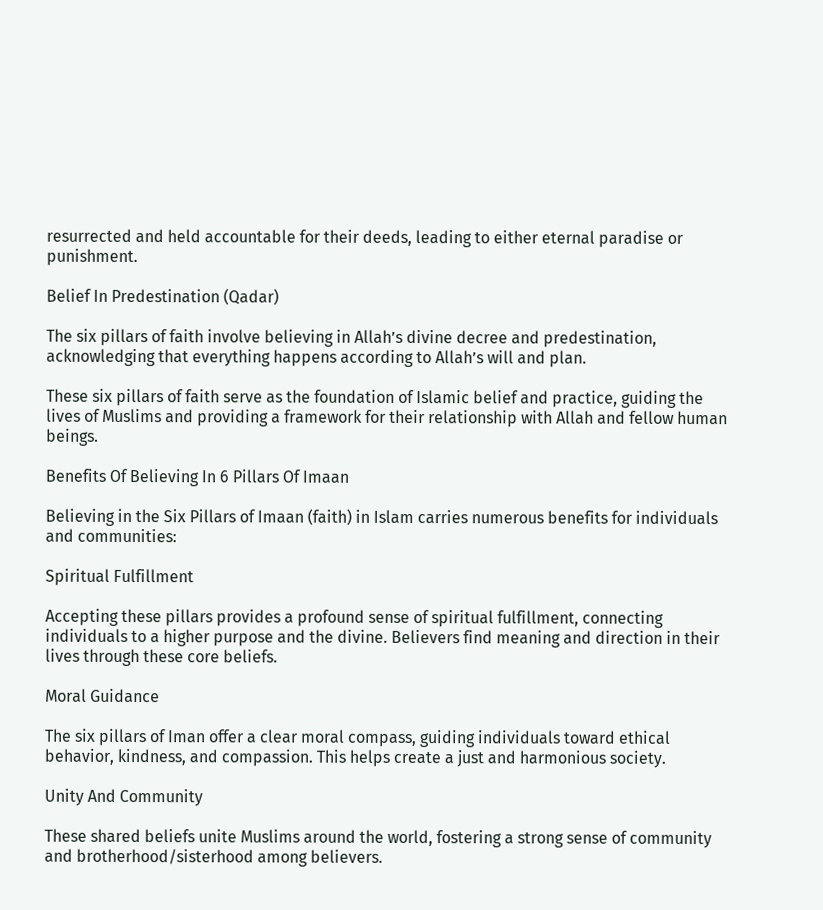resurrected and held accountable for their deeds, leading to either eternal paradise or punishment.

Belief In Predestination (Qadar)

The six pillars of faith involve believing in Allah’s divine decree and predestination, acknowledging that everything happens according to Allah’s will and plan.

These six pillars of faith serve as the foundation of Islamic belief and practice, guiding the lives of Muslims and providing a framework for their relationship with Allah and fellow human beings.

Benefits Of Believing In 6 Pillars Of Imaan

Believing in the Six Pillars of Imaan (faith) in Islam carries numerous benefits for individuals and communities:

Spiritual Fulfillment

Accepting these pillars provides a profound sense of spiritual fulfillment, connecting individuals to a higher purpose and the divine. Believers find meaning and direction in their lives through these core beliefs.

Moral Guidance

The six pillars of Iman offer a clear moral compass, guiding individuals toward ethical behavior, kindness, and compassion. This helps create a just and harmonious society.

Unity And Community

These shared beliefs unite Muslims around the world, fostering a strong sense of community and brotherhood/sisterhood among believers.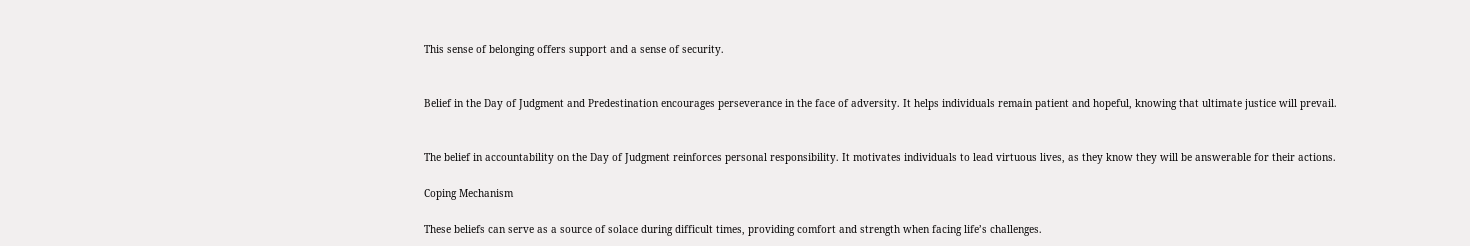This sense of belonging offers support and a sense of security.


Belief in the Day of Judgment and Predestination encourages perseverance in the face of adversity. It helps individuals remain patient and hopeful, knowing that ultimate justice will prevail.


The belief in accountability on the Day of Judgment reinforces personal responsibility. It motivates individuals to lead virtuous lives, as they know they will be answerable for their actions.

Coping Mechanism

These beliefs can serve as a source of solace during difficult times, providing comfort and strength when facing life’s challenges.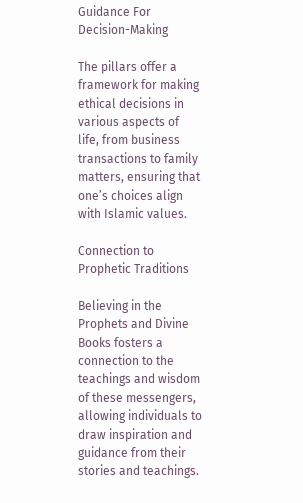Guidance For Decision-Making

The pillars offer a framework for making ethical decisions in various aspects of life, from business transactions to family matters, ensuring that one’s choices align with Islamic values.

Connection to Prophetic Traditions

Believing in the Prophets and Divine Books fosters a connection to the teachings and wisdom of these messengers, allowing individuals to draw inspiration and guidance from their stories and teachings.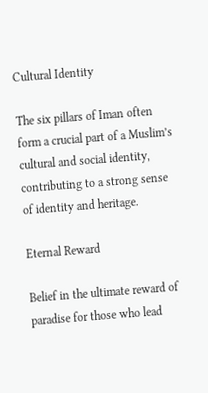Cultural Identity

The six pillars of Iman often form a crucial part of a Muslim’s cultural and social identity, contributing to a strong sense of identity and heritage.

Eternal Reward

Belief in the ultimate reward of paradise for those who lead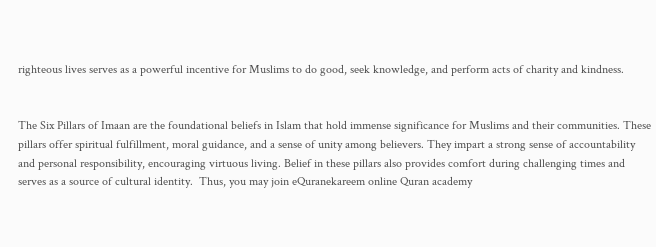righteous lives serves as a powerful incentive for Muslims to do good, seek knowledge, and perform acts of charity and kindness.


The Six Pillars of Imaan are the foundational beliefs in Islam that hold immense significance for Muslims and their communities. These pillars offer spiritual fulfillment, moral guidance, and a sense of unity among believers. They impart a strong sense of accountability and personal responsibility, encouraging virtuous living. Belief in these pillars also provides comfort during challenging times and serves as a source of cultural identity.  Thus, you may join eQuranekareem online Quran academy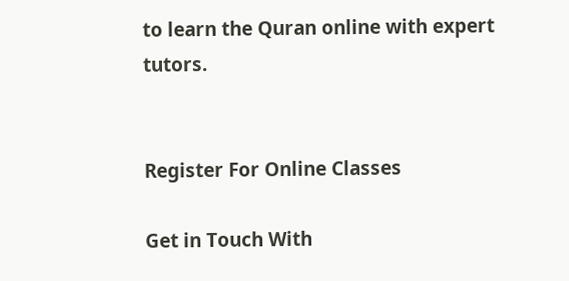to learn the Quran online with expert tutors.


Register For Online Classes

Get in Touch With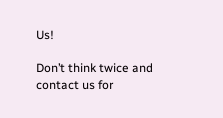Us!

Don’t think twice and contact us for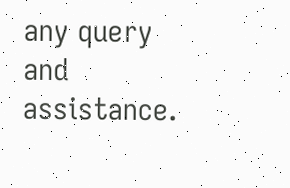any query and assistance.